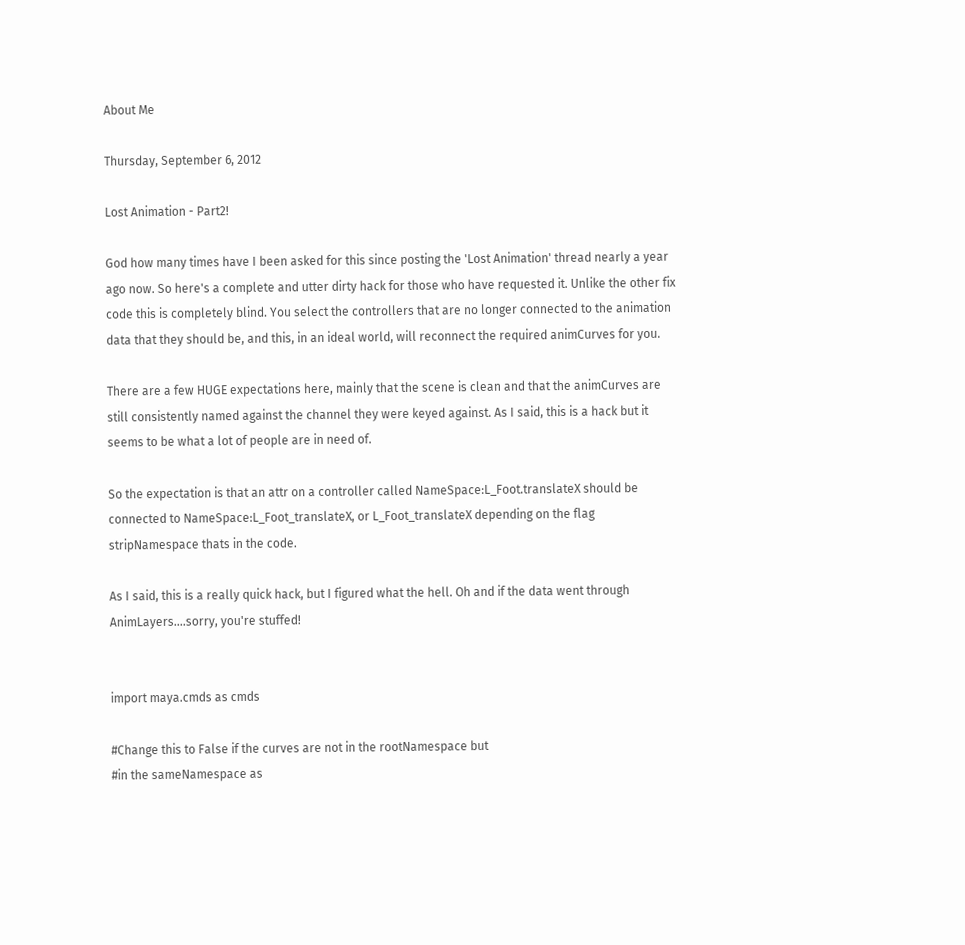About Me

Thursday, September 6, 2012

Lost Animation - Part2!

God how many times have I been asked for this since posting the 'Lost Animation' thread nearly a year ago now. So here's a complete and utter dirty hack for those who have requested it. Unlike the other fix code this is completely blind. You select the controllers that are no longer connected to the animation data that they should be, and this, in an ideal world, will reconnect the required animCurves for you.

There are a few HUGE expectations here, mainly that the scene is clean and that the animCurves are still consistently named against the channel they were keyed against. As I said, this is a hack but it seems to be what a lot of people are in need of.

So the expectation is that an attr on a controller called NameSpace:L_Foot.translateX should be connected to NameSpace:L_Foot_translateX, or L_Foot_translateX depending on the flag stripNamespace thats in the code.

As I said, this is a really quick hack, but I figured what the hell. Oh and if the data went through AnimLayers....sorry, you're stuffed!


import maya.cmds as cmds

#Change this to False if the curves are not in the rootNamespace but
#in the sameNamespace as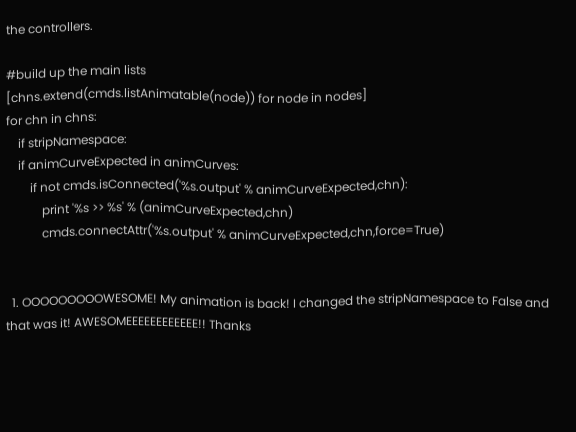the controllers.

#build up the main lists
[chns.extend(cmds.listAnimatable(node)) for node in nodes]
for chn in chns:
    if stripNamespace:
    if animCurveExpected in animCurves:
        if not cmds.isConnected('%s.output' % animCurveExpected,chn):
            print '%s >> %s' % (animCurveExpected,chn)
            cmds.connectAttr('%s.output' % animCurveExpected,chn,force=True)


  1. OOOOOOOOOWESOME! My animation is back! I changed the stripNamespace to False and that was it! AWESOMEEEEEEEEEEEE!! Thanks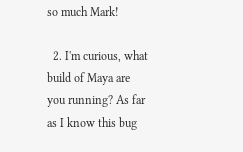so much Mark!

  2. I'm curious, what build of Maya are you running? As far as I know this bug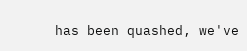has been quashed, we've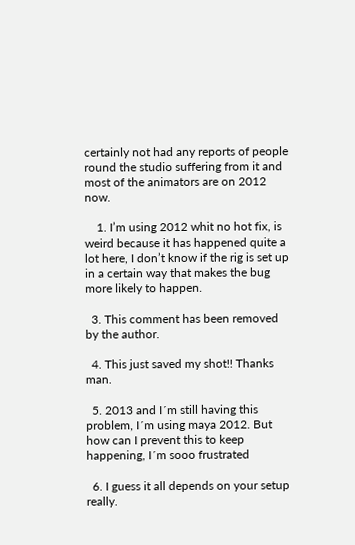certainly not had any reports of people round the studio suffering from it and most of the animators are on 2012 now.

    1. I’m using 2012 whit no hot fix, is weird because it has happened quite a lot here, I don’t know if the rig is set up in a certain way that makes the bug more likely to happen.

  3. This comment has been removed by the author.

  4. This just saved my shot!! Thanks man.

  5. 2013 and I´m still having this problem, I´m using maya 2012. But how can I prevent this to keep happening, I´m sooo frustrated

  6. I guess it all depends on your setup really.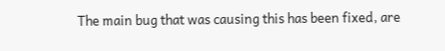The main bug that was causing this has been fixed, are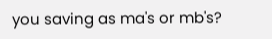you saving as ma's or mb's?